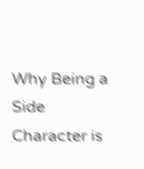Why Being a Side Character is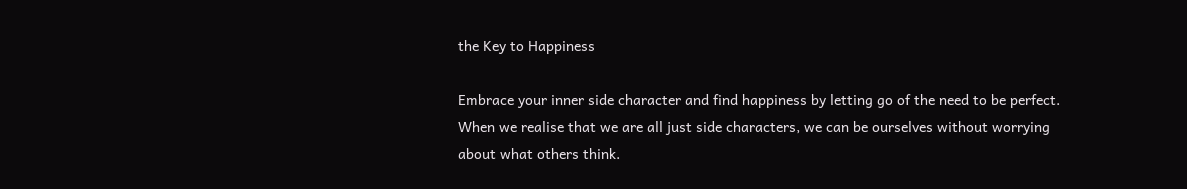the Key to Happiness

Embrace your inner side character and find happiness by letting go of the need to be perfect. When we realise that we are all just side characters, we can be ourselves without worrying about what others think.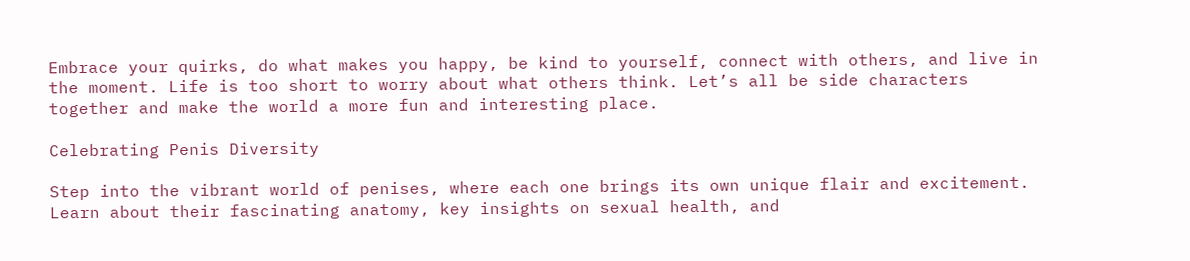Embrace your quirks, do what makes you happy, be kind to yourself, connect with others, and live in the moment. Life is too short to worry about what others think. Let’s all be side characters together and make the world a more fun and interesting place.

Celebrating Penis Diversity

Step into the vibrant world of penises, where each one brings its own unique flair and excitement. Learn about their fascinating anatomy, key insights on sexual health, and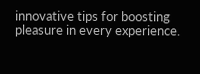innovative tips for boosting pleasure in every experience.